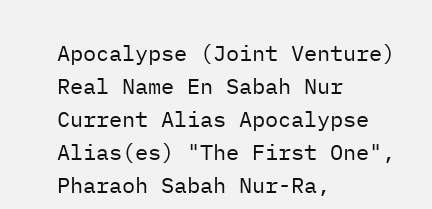Apocalypse (Joint Venture)
Real Name En Sabah Nur
Current Alias Apocalypse
Alias(es) "The First One", Pharaoh Sabah Nur-Ra,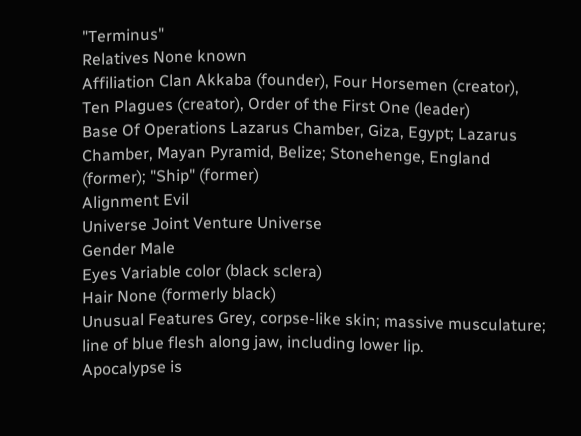"Terminus"
Relatives None known
Affiliation Clan Akkaba (founder), Four Horsemen (creator), Ten Plagues (creator), Order of the First One (leader)
Base Of Operations Lazarus Chamber, Giza, Egypt; Lazarus Chamber, Mayan Pyramid, Belize; Stonehenge, England (former); "Ship" (former)
Alignment Evil
Universe Joint Venture Universe
Gender Male
Eyes Variable color (black sclera)
Hair None (formerly black)
Unusual Features Grey, corpse-like skin; massive musculature; line of blue flesh along jaw, including lower lip.
Apocalypse is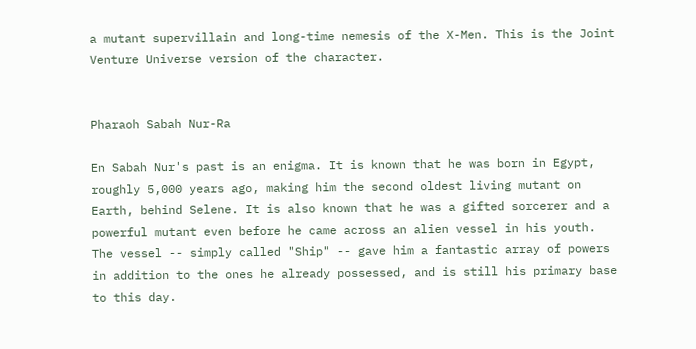a mutant supervillain and long-time nemesis of the X-Men. This is the Joint Venture Universe version of the character.


Pharaoh Sabah Nur-Ra

En Sabah Nur's past is an enigma. It is known that he was born in Egypt, roughly 5,000 years ago, making him the second oldest living mutant on Earth, behind Selene. It is also known that he was a gifted sorcerer and a powerful mutant even before he came across an alien vessel in his youth. The vessel -- simply called "Ship" -- gave him a fantastic array of powers in addition to the ones he already possessed, and is still his primary base to this day.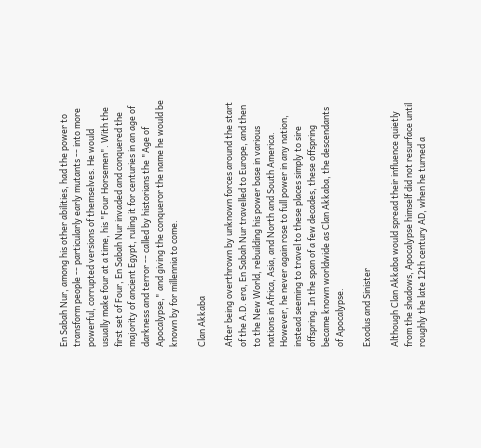En Sabah Nur, among his other abilities, had the power to transform people -- particularly early mutants -- into more powerful, corrupted versions of themselves. He would usually make four at a time, his "Four Horsemen". With the first set of Four, En Sabah Nur invaded and conquered the majority of ancient Egypt, ruling it for centuries in an age of darkness and terror -- called by historians the "Age of Apocalypse," and giving the conqueror the name he would be known by for millennia to come.

Clan Akkaba

After being overthrown by unknown forces around the start of the A.D. era, En Sabah Nur travelled to Europe, and then to the New World, rebuilding his power base in various nations in Africa, Asia, and North and South America. However, he never again rose to full power in any nation, instead seeming to travel to these places simply to sire offspring. In the span of a few decades, these offspring became known worldwide as Clan Akkaba, the descendants of Apocalypse.

Exodus and Sinister

Although Clan Akkaba would spread their influence quietly from the shadows, Apocalypse himself did not resurface until roughly the late 12th century AD, when he turned a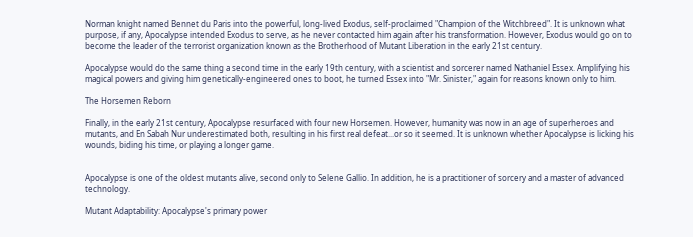Norman knight named Bennet du Paris into the powerful, long-lived Exodus, self-proclaimed "Champion of the Witchbreed". It is unknown what purpose, if any, Apocalypse intended Exodus to serve, as he never contacted him again after his transformation. However, Exodus would go on to become the leader of the terrorist organization known as the Brotherhood of Mutant Liberation in the early 21st century.

Apocalypse would do the same thing a second time in the early 19th century, with a scientist and sorcerer named Nathaniel Essex. Amplifying his magical powers and giving him genetically-engineered ones to boot, he turned Essex into "Mr. Sinister," again for reasons known only to him.

The Horsemen Reborn

Finally, in the early 21st century, Apocalypse resurfaced with four new Horsemen. However, humanity was now in an age of superheroes and mutants, and En Sabah Nur underestimated both, resulting in his first real defeat...or so it seemed. It is unknown whether Apocalypse is licking his wounds, biding his time, or playing a longer game.


Apocalypse is one of the oldest mutants alive, second only to Selene Gallio. In addition, he is a practitioner of sorcery and a master of advanced technology.

Mutant Adaptability: Apocalypse's primary power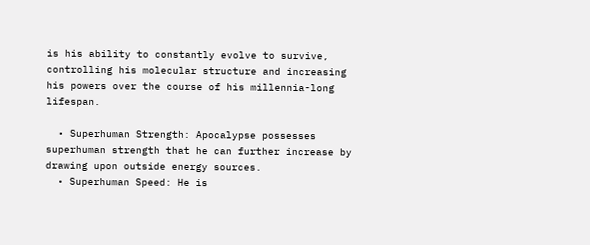is his ability to constantly evolve to survive, controlling his molecular structure and increasing his powers over the course of his millennia-long lifespan.

  • Superhuman Strength: Apocalypse possesses superhuman strength that he can further increase by drawing upon outside energy sources.
  • Superhuman Speed: He is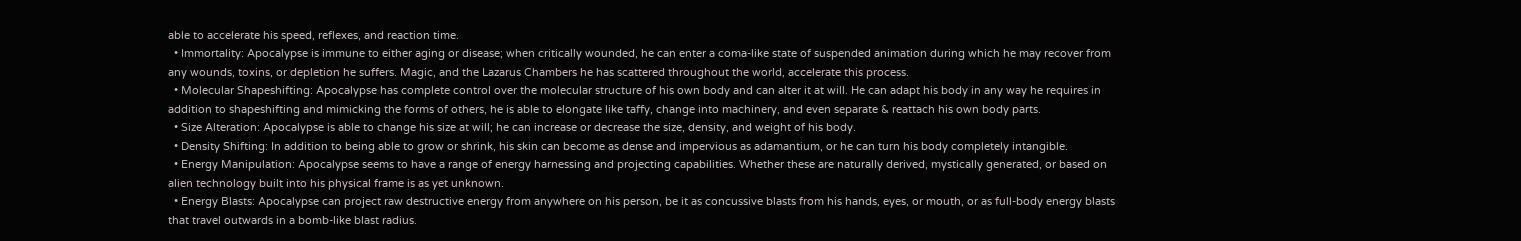able to accelerate his speed, reflexes, and reaction time.
  • Immortality: Apocalypse is immune to either aging or disease; when critically wounded, he can enter a coma-like state of suspended animation during which he may recover from any wounds, toxins, or depletion he suffers. Magic, and the Lazarus Chambers he has scattered throughout the world, accelerate this process.
  • Molecular Shapeshifting: Apocalypse has complete control over the molecular structure of his own body and can alter it at will. He can adapt his body in any way he requires in addition to shapeshifting and mimicking the forms of others, he is able to elongate like taffy, change into machinery, and even separate & reattach his own body parts.
  • Size Alteration: Apocalypse is able to change his size at will; he can increase or decrease the size, density, and weight of his body.
  • Density Shifting: In addition to being able to grow or shrink, his skin can become as dense and impervious as adamantium, or he can turn his body completely intangible.
  • Energy Manipulation: Apocalypse seems to have a range of energy harnessing and projecting capabilities. Whether these are naturally derived, mystically generated, or based on alien technology built into his physical frame is as yet unknown.
  • Energy Blasts: Apocalypse can project raw destructive energy from anywhere on his person, be it as concussive blasts from his hands, eyes, or mouth, or as full-body energy blasts that travel outwards in a bomb-like blast radius.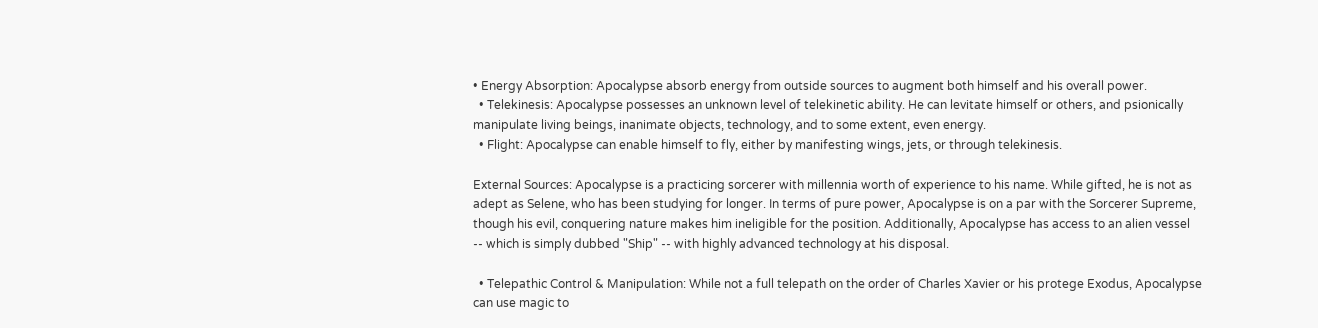• Energy Absorption: Apocalypse absorb energy from outside sources to augment both himself and his overall power.
  • Telekinesis: Apocalypse possesses an unknown level of telekinetic ability. He can levitate himself or others, and psionically manipulate living beings, inanimate objects, technology, and to some extent, even energy.
  • Flight: Apocalypse can enable himself to fly, either by manifesting wings, jets, or through telekinesis.

External Sources: Apocalypse is a practicing sorcerer with millennia worth of experience to his name. While gifted, he is not as adept as Selene, who has been studying for longer. In terms of pure power, Apocalypse is on a par with the Sorcerer Supreme, though his evil, conquering nature makes him ineligible for the position. Additionally, Apocalypse has access to an alien vessel -- which is simply dubbed "Ship" -- with highly advanced technology at his disposal.

  • Telepathic Control & Manipulation: While not a full telepath on the order of Charles Xavier or his protege Exodus, Apocalypse can use magic to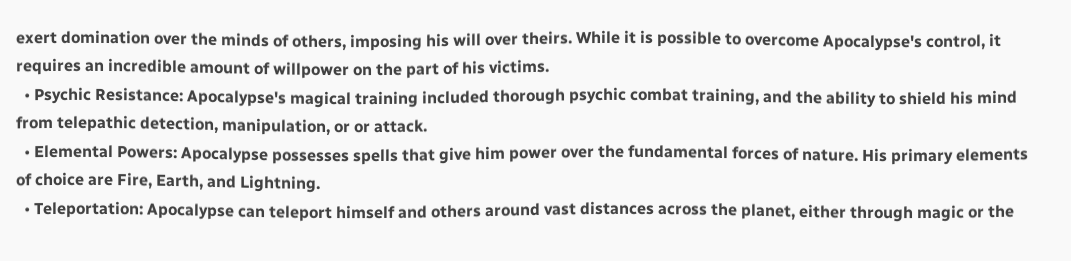exert domination over the minds of others, imposing his will over theirs. While it is possible to overcome Apocalypse's control, it requires an incredible amount of willpower on the part of his victims.
  • Psychic Resistance: Apocalypse's magical training included thorough psychic combat training, and the ability to shield his mind from telepathic detection, manipulation, or or attack.
  • Elemental Powers: Apocalypse possesses spells that give him power over the fundamental forces of nature. His primary elements of choice are Fire, Earth, and Lightning.
  • Teleportation: Apocalypse can teleport himself and others around vast distances across the planet, either through magic or the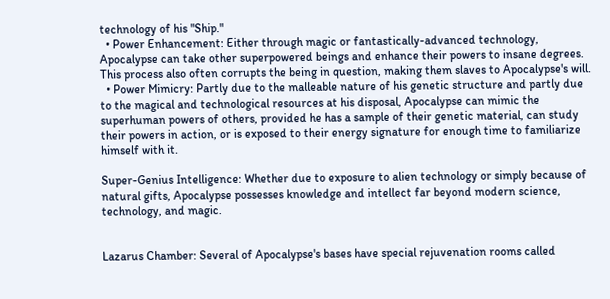technology of his "Ship."
  • Power Enhancement: Either through magic or fantastically-advanced technology, Apocalypse can take other superpowered beings and enhance their powers to insane degrees. This process also often corrupts the being in question, making them slaves to Apocalypse's will.
  • Power Mimicry: Partly due to the malleable nature of his genetic structure and partly due to the magical and technological resources at his disposal, Apocalypse can mimic the superhuman powers of others, provided he has a sample of their genetic material, can study their powers in action, or is exposed to their energy signature for enough time to familiarize himself with it.

Super-Genius Intelligence: Whether due to exposure to alien technology or simply because of natural gifts, Apocalypse possesses knowledge and intellect far beyond modern science, technology, and magic.


Lazarus Chamber: Several of Apocalypse's bases have special rejuvenation rooms called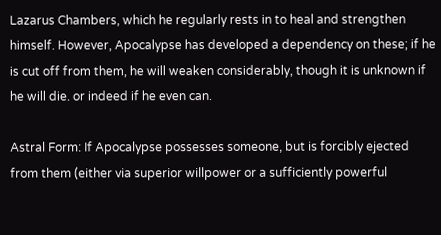Lazarus Chambers, which he regularly rests in to heal and strengthen himself. However, Apocalypse has developed a dependency on these; if he is cut off from them, he will weaken considerably, though it is unknown if he will die. or indeed if he even can.

Astral Form: If Apocalypse possesses someone, but is forcibly ejected from them (either via superior willpower or a sufficiently powerful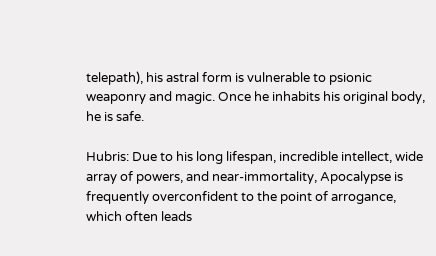telepath), his astral form is vulnerable to psionic weaponry and magic. Once he inhabits his original body, he is safe.

Hubris: Due to his long lifespan, incredible intellect, wide array of powers, and near-immortality, Apocalypse is frequently overconfident to the point of arrogance, which often leads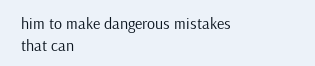him to make dangerous mistakes that can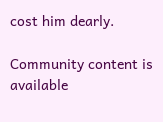cost him dearly.

Community content is available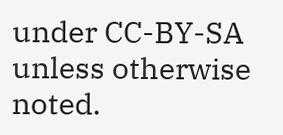under CC-BY-SA unless otherwise noted.